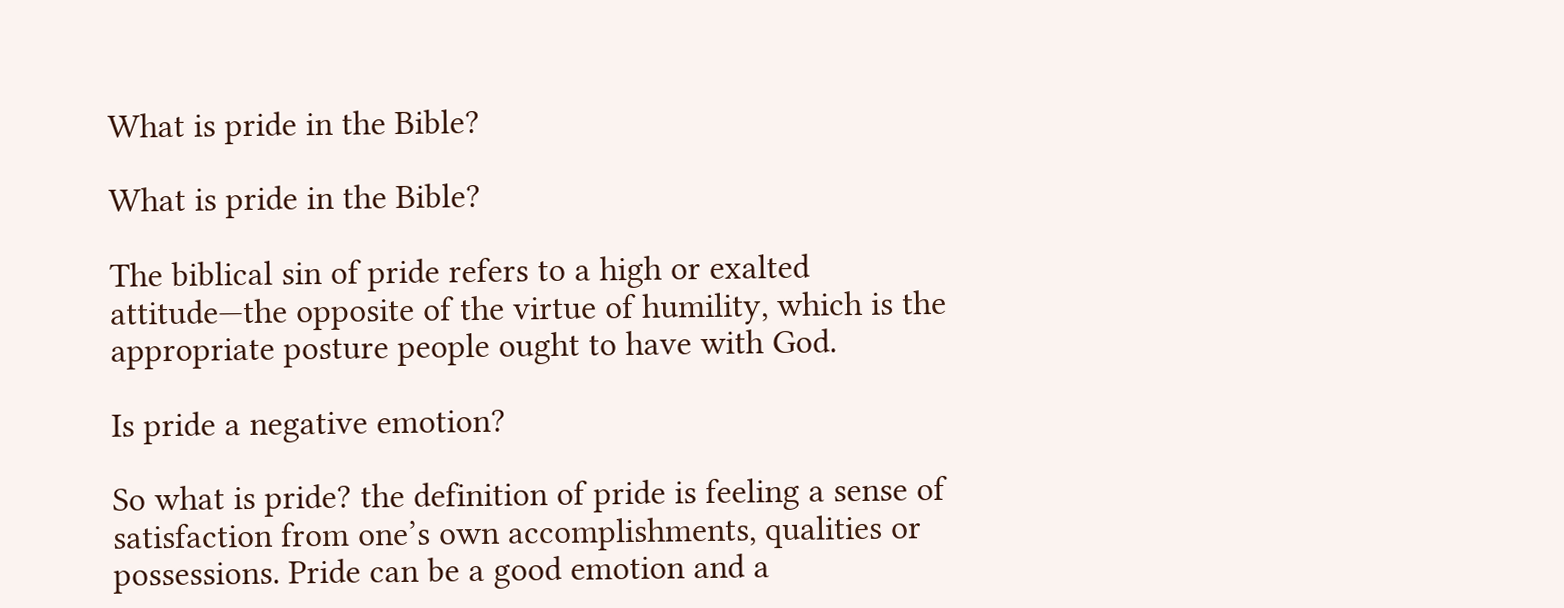What is pride in the Bible?

What is pride in the Bible?

The biblical sin of pride refers to a high or exalted attitude—the opposite of the virtue of humility, which is the appropriate posture people ought to have with God.

Is pride a negative emotion?

So what is pride? the definition of pride is feeling a sense of satisfaction from one’s own accomplishments, qualities or possessions. Pride can be a good emotion and a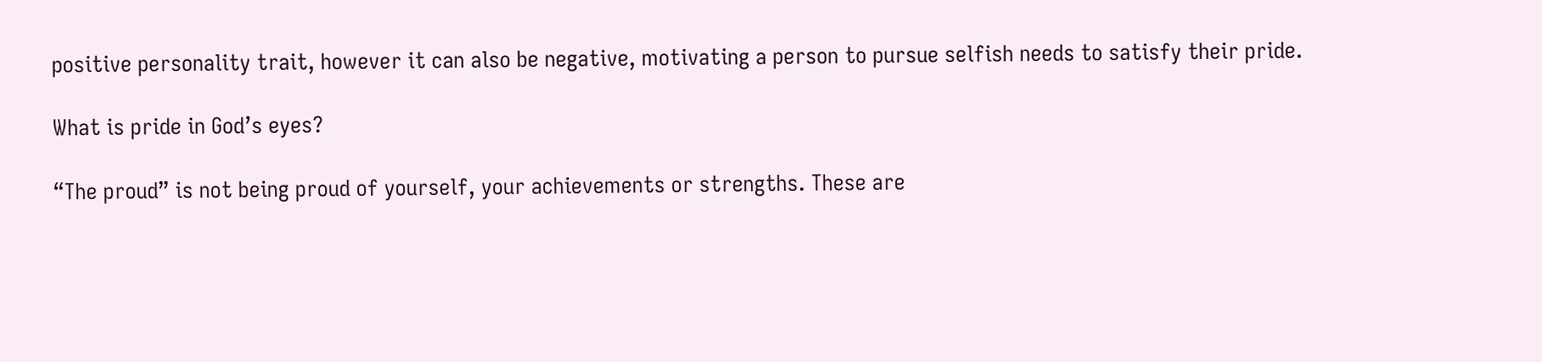positive personality trait, however it can also be negative, motivating a person to pursue selfish needs to satisfy their pride.

What is pride in God’s eyes?

“The proud” is not being proud of yourself, your achievements or strengths. These are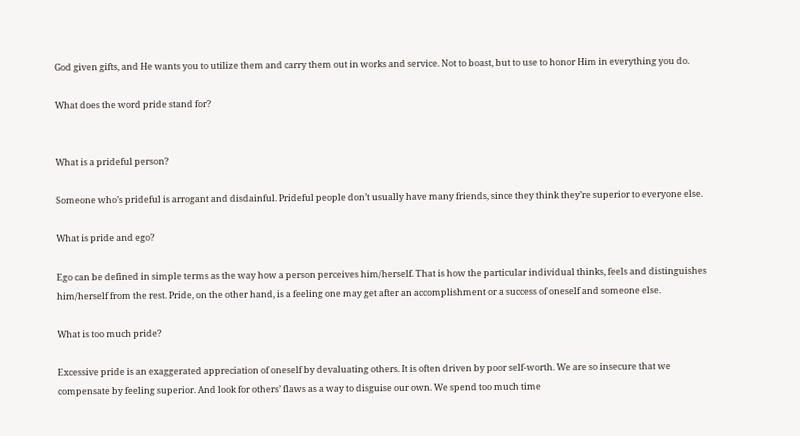God given gifts, and He wants you to utilize them and carry them out in works and service. Not to boast, but to use to honor Him in everything you do.

What does the word pride stand for?


What is a prideful person?

Someone who’s prideful is arrogant and disdainful. Prideful people don’t usually have many friends, since they think they’re superior to everyone else.

What is pride and ego?

Ego can be defined in simple terms as the way how a person perceives him/herself. That is how the particular individual thinks, feels and distinguishes him/herself from the rest. Pride, on the other hand, is a feeling one may get after an accomplishment or a success of oneself and someone else.

What is too much pride?

Excessive pride is an exaggerated appreciation of oneself by devaluating others. It is often driven by poor self-worth. We are so insecure that we compensate by feeling superior. And look for others’ flaws as a way to disguise our own. We spend too much time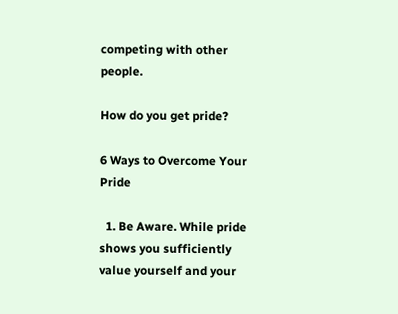competing with other people.

How do you get pride?

6 Ways to Overcome Your Pride

  1. Be Aware. While pride shows you sufficiently value yourself and your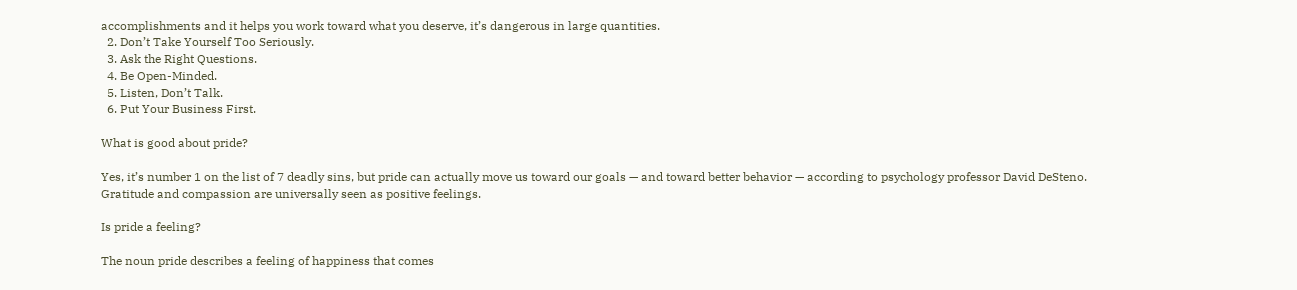accomplishments and it helps you work toward what you deserve, it’s dangerous in large quantities.
  2. Don’t Take Yourself Too Seriously.
  3. Ask the Right Questions.
  4. Be Open-Minded.
  5. Listen, Don’t Talk.
  6. Put Your Business First.

What is good about pride?

Yes, it’s number 1 on the list of 7 deadly sins, but pride can actually move us toward our goals — and toward better behavior — according to psychology professor David DeSteno. Gratitude and compassion are universally seen as positive feelings.

Is pride a feeling?

The noun pride describes a feeling of happiness that comes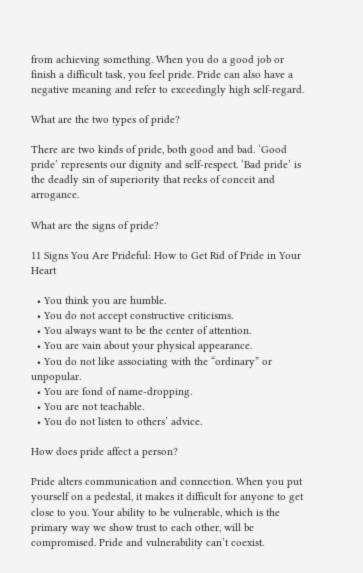from achieving something. When you do a good job or finish a difficult task, you feel pride. Pride can also have a negative meaning and refer to exceedingly high self-regard.

What are the two types of pride?

There are two kinds of pride, both good and bad. ‘Good pride’ represents our dignity and self-respect. ‘Bad pride’ is the deadly sin of superiority that reeks of conceit and arrogance.

What are the signs of pride?

11 Signs You Are Prideful: How to Get Rid of Pride in Your Heart

  • You think you are humble.
  • You do not accept constructive criticisms.
  • You always want to be the center of attention.
  • You are vain about your physical appearance.
  • You do not like associating with the “ordinary” or unpopular.
  • You are fond of name-dropping.
  • You are not teachable.
  • You do not listen to others’ advice.

How does pride affect a person?

Pride alters communication and connection. When you put yourself on a pedestal, it makes it difficult for anyone to get close to you. Your ability to be vulnerable, which is the primary way we show trust to each other, will be compromised. Pride and vulnerability can’t coexist.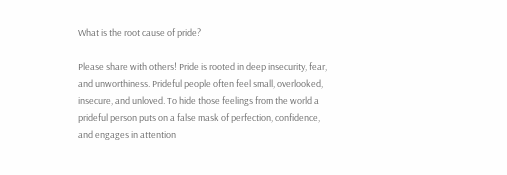What is the root cause of pride?

Please share with others! Pride is rooted in deep insecurity, fear, and unworthiness. Prideful people often feel small, overlooked, insecure, and unloved. To hide those feelings from the world a prideful person puts on a false mask of perfection, confidence, and engages in attention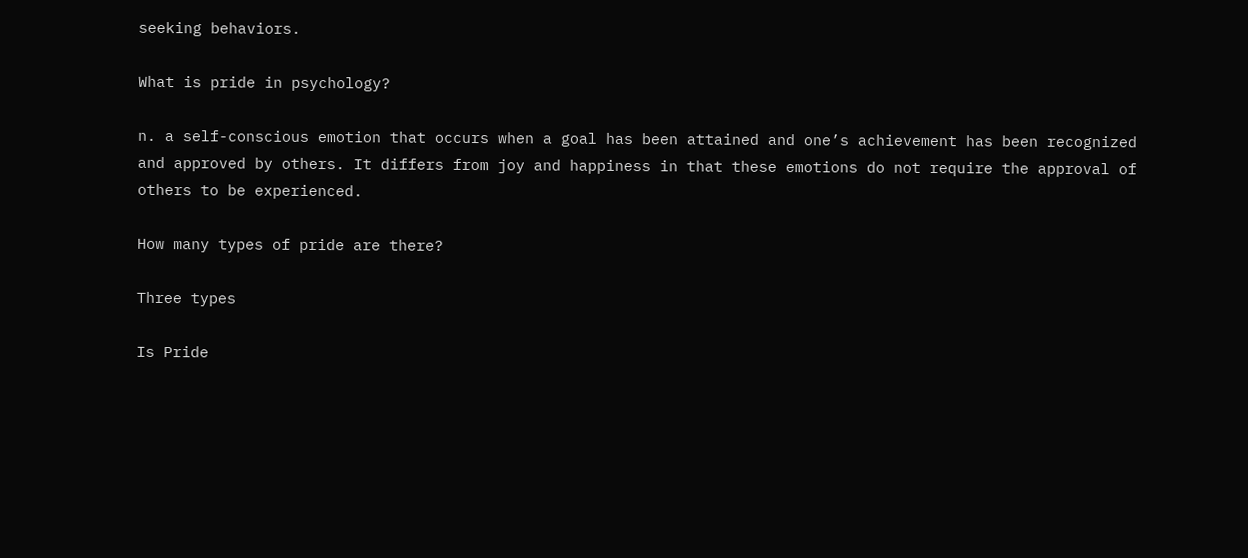seeking behaviors.

What is pride in psychology?

n. a self-conscious emotion that occurs when a goal has been attained and one’s achievement has been recognized and approved by others. It differs from joy and happiness in that these emotions do not require the approval of others to be experienced.

How many types of pride are there?

Three types

Is Pride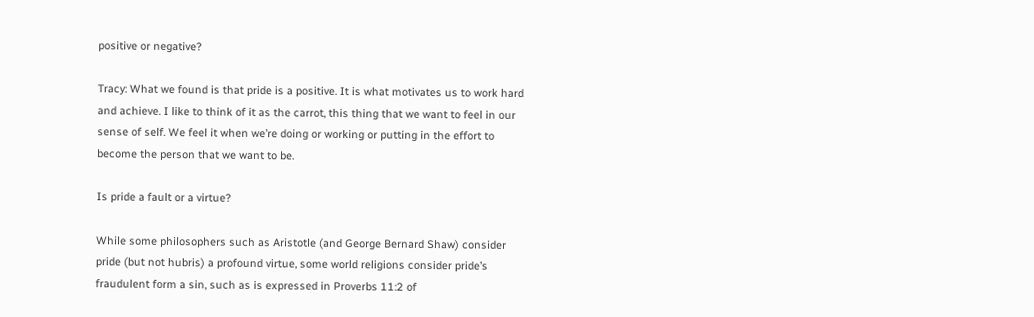positive or negative?

Tracy: What we found is that pride is a positive. It is what motivates us to work hard and achieve. I like to think of it as the carrot, this thing that we want to feel in our sense of self. We feel it when we’re doing or working or putting in the effort to become the person that we want to be.

Is pride a fault or a virtue?

While some philosophers such as Aristotle (and George Bernard Shaw) consider pride (but not hubris) a profound virtue, some world religions consider pride’s fraudulent form a sin, such as is expressed in Proverbs 11:2 of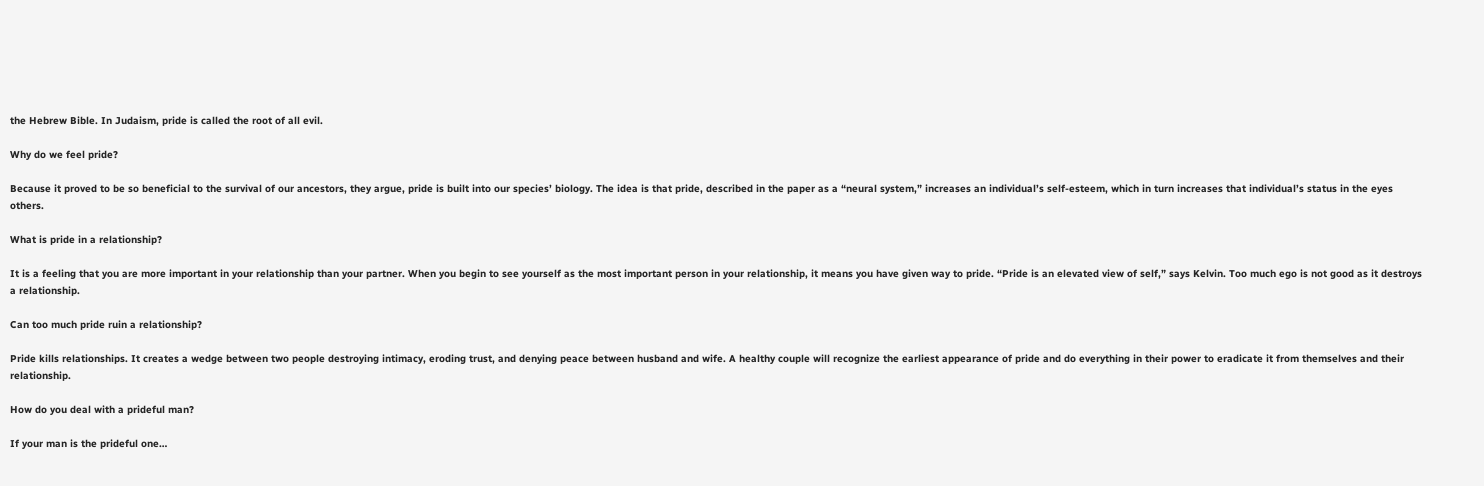the Hebrew Bible. In Judaism, pride is called the root of all evil.

Why do we feel pride?

Because it proved to be so beneficial to the survival of our ancestors, they argue, pride is built into our species’ biology. The idea is that pride, described in the paper as a “neural system,” increases an individual’s self-esteem, which in turn increases that individual’s status in the eyes others.

What is pride in a relationship?

It is a feeling that you are more important in your relationship than your partner. When you begin to see yourself as the most important person in your relationship, it means you have given way to pride. “Pride is an elevated view of self,” says Kelvin. Too much ego is not good as it destroys a relationship.

Can too much pride ruin a relationship?

Pride kills relationships. It creates a wedge between two people destroying intimacy, eroding trust, and denying peace between husband and wife. A healthy couple will recognize the earliest appearance of pride and do everything in their power to eradicate it from themselves and their relationship.

How do you deal with a prideful man?

If your man is the prideful one…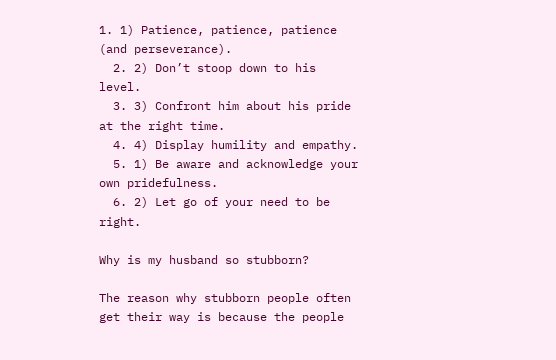1. 1) Patience, patience, patience (and perseverance).
  2. 2) Don’t stoop down to his level.
  3. 3) Confront him about his pride at the right time.
  4. 4) Display humility and empathy.
  5. 1) Be aware and acknowledge your own pridefulness.
  6. 2) Let go of your need to be right.

Why is my husband so stubborn?

The reason why stubborn people often get their way is because the people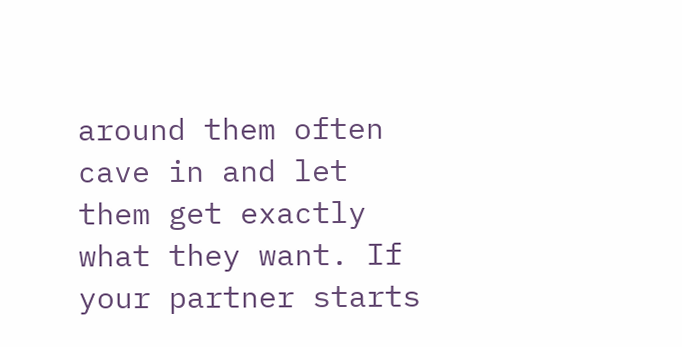around them often cave in and let them get exactly what they want. If your partner starts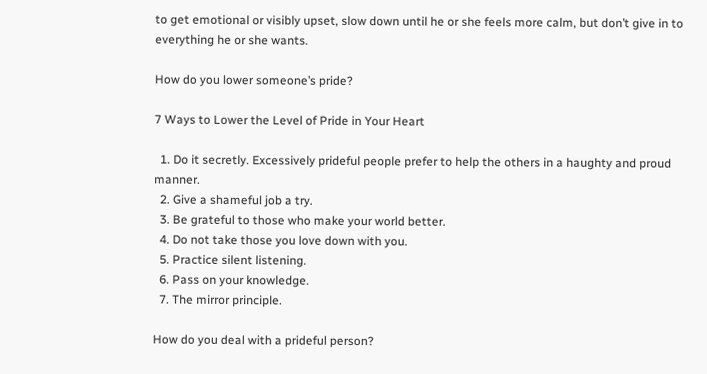to get emotional or visibly upset, slow down until he or she feels more calm, but don’t give in to everything he or she wants.

How do you lower someone’s pride?

7 Ways to Lower the Level of Pride in Your Heart

  1. Do it secretly. Excessively prideful people prefer to help the others in a haughty and proud manner.
  2. Give a shameful job a try.
  3. Be grateful to those who make your world better.
  4. Do not take those you love down with you.
  5. Practice silent listening.
  6. Pass on your knowledge.
  7. The mirror principle.

How do you deal with a prideful person?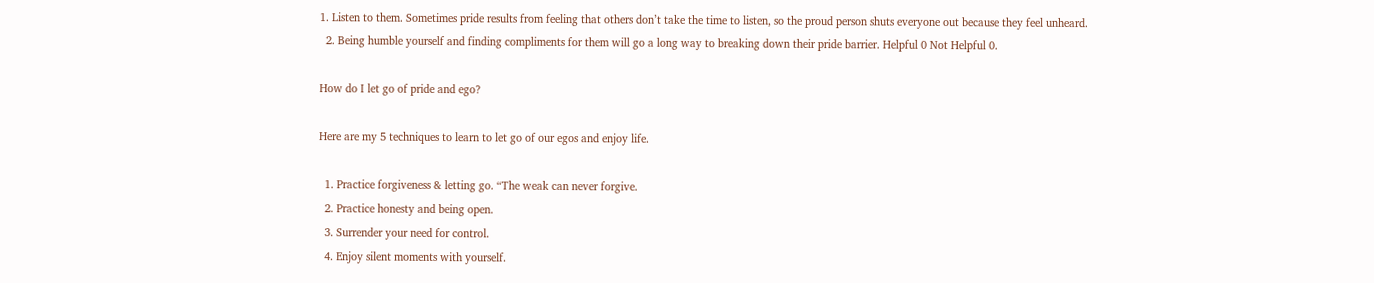1. Listen to them. Sometimes pride results from feeling that others don’t take the time to listen, so the proud person shuts everyone out because they feel unheard.
  2. Being humble yourself and finding compliments for them will go a long way to breaking down their pride barrier. Helpful 0 Not Helpful 0.

How do I let go of pride and ego?

Here are my 5 techniques to learn to let go of our egos and enjoy life.

  1. Practice forgiveness & letting go. “The weak can never forgive.
  2. Practice honesty and being open.
  3. Surrender your need for control.
  4. Enjoy silent moments with yourself.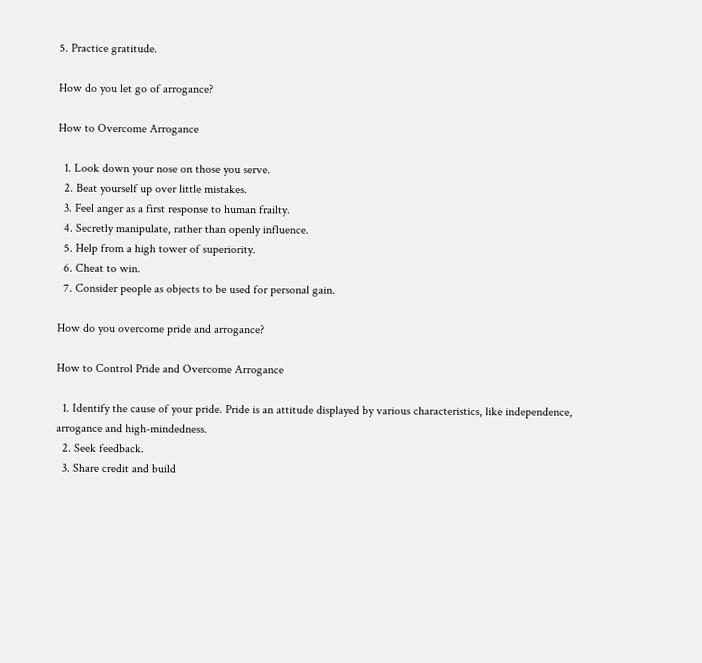5. Practice gratitude.

How do you let go of arrogance?

How to Overcome Arrogance

  1. Look down your nose on those you serve.
  2. Beat yourself up over little mistakes.
  3. Feel anger as a first response to human frailty.
  4. Secretly manipulate, rather than openly influence.
  5. Help from a high tower of superiority.
  6. Cheat to win.
  7. Consider people as objects to be used for personal gain.

How do you overcome pride and arrogance?

How to Control Pride and Overcome Arrogance

  1. Identify the cause of your pride. Pride is an attitude displayed by various characteristics, like independence, arrogance and high-mindedness.
  2. Seek feedback.
  3. Share credit and build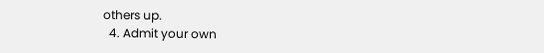others up.
  4. Admit your own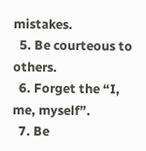mistakes.
  5. Be courteous to others.
  6. Forget the “I, me, myself”.
  7. Be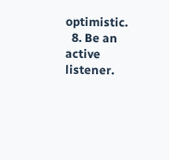optimistic.
  8. Be an active listener.